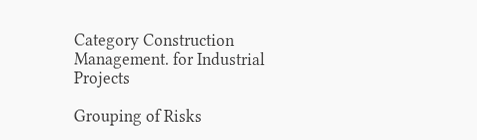Category Construction Management. for Industrial Projects

Grouping of Risks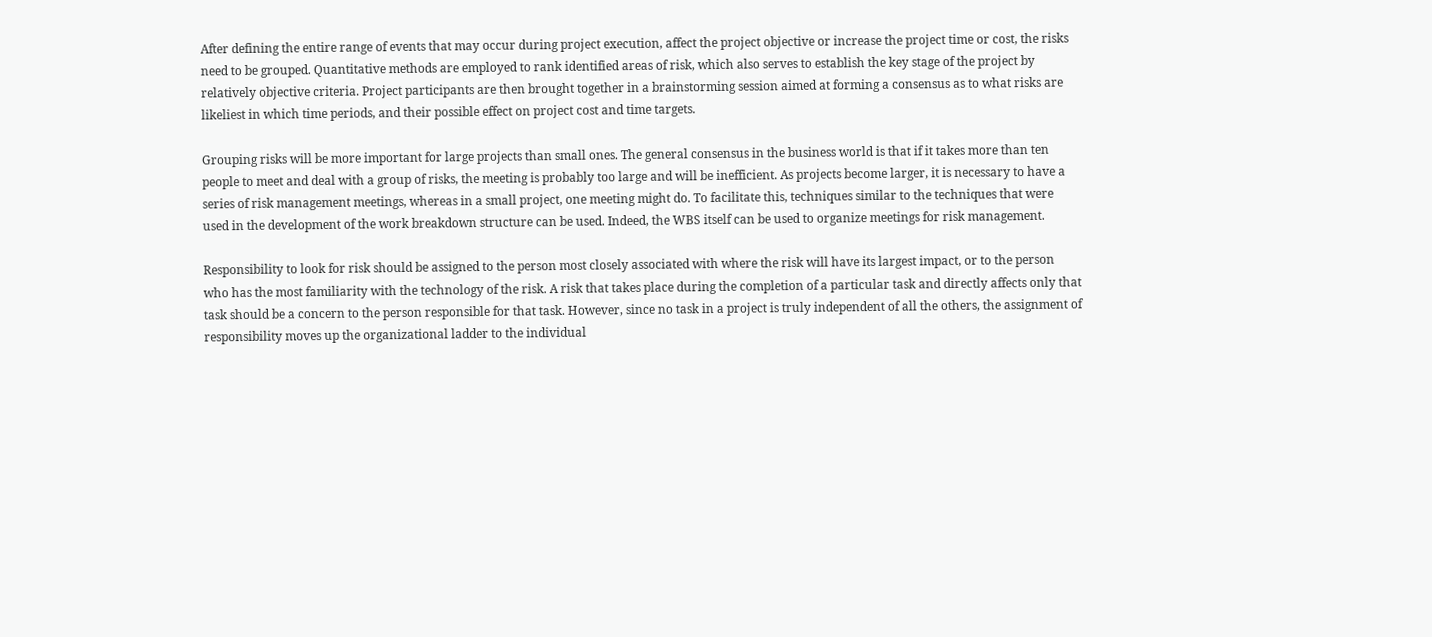After defining the entire range of events that may occur during project execution, affect the project objective or increase the project time or cost, the risks need to be grouped. Quantitative methods are employed to rank identified areas of risk, which also serves to establish the key stage of the project by relatively objective criteria. Project participants are then brought together in a brainstorming session aimed at forming a consensus as to what risks are likeliest in which time periods, and their possible effect on project cost and time targets.

Grouping risks will be more important for large projects than small ones. The general consensus in the business world is that if it takes more than ten people to meet and deal with a group of risks, the meeting is probably too large and will be inefficient. As projects become larger, it is necessary to have a series of risk management meetings, whereas in a small project, one meeting might do. To facilitate this, techniques similar to the techniques that were used in the development of the work breakdown structure can be used. Indeed, the WBS itself can be used to organize meetings for risk management.

Responsibility to look for risk should be assigned to the person most closely associated with where the risk will have its largest impact, or to the person who has the most familiarity with the technology of the risk. A risk that takes place during the completion of a particular task and directly affects only that task should be a concern to the person responsible for that task. However, since no task in a project is truly independent of all the others, the assignment of responsibility moves up the organizational ladder to the individual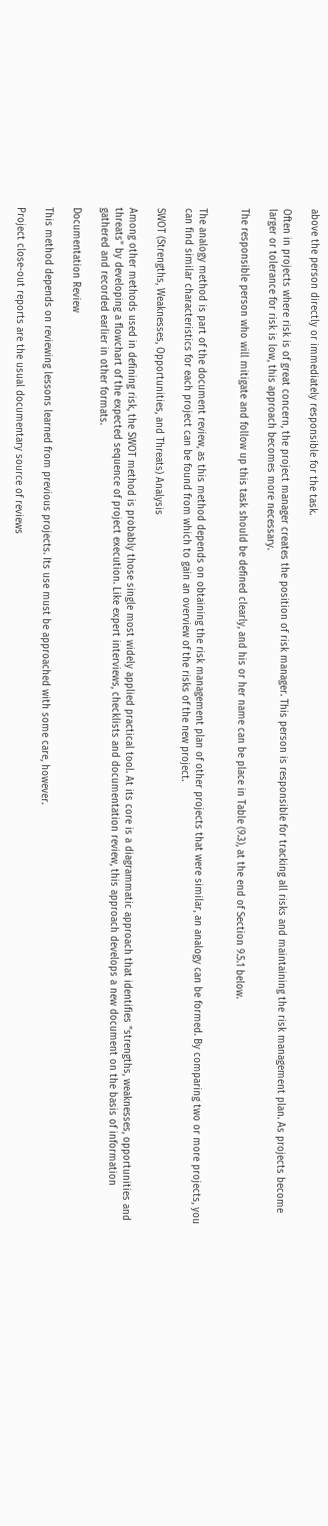above the person directly or immediately responsible for the task.

Often in projects where risk is of great concern, the project manager creates the position of risk manager. This person is responsible for tracking all risks and maintaining the risk management plan. As projects become larger or tolerance for risk is low, this approach becomes more necessary.

The responsible person who will mitigate and follow up this task should be defined clearly, and his or her name can be place in Table (9.3), at the end of Section 9.5.1 below.


The analogy method is part of the document review, as this method depends on obtaining the risk management plan of other projects that were similar, an analogy can be formed. By comparing two or more projects, you can find similar characteristics for each project can be found from which to gain an overview of the risks of the new project.

SWOT (Strengths, Weaknesses, Opportunities, and Threats) Analysis

Among other methods used in defining risk, the SWOT method is probably those single most widely applied practical tool. At its core is a diagrammatic approach that identifies "strengths, weaknesses, opportunities and threats" by developing a flowchart of the expected sequence of project execution. Like expert interviews, checklists and documentation review, this approach develops a new document on the basis of information gathered and recorded earlier in other formats.

Documentation Review

This method depends on reviewing lessons learned from previous projects. Its use must be approached with some care, however.

Project close-out reports are the usual documentary source of reviews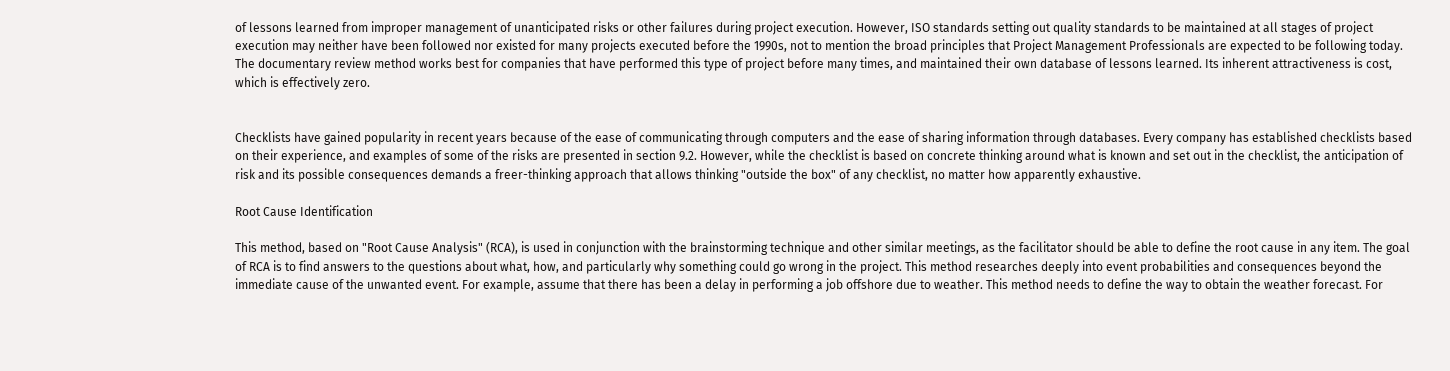of lessons learned from improper management of unanticipated risks or other failures during project execution. However, ISO standards setting out quality standards to be maintained at all stages of project execution may neither have been followed nor existed for many projects executed before the 1990s, not to mention the broad principles that Project Management Professionals are expected to be following today. The documentary review method works best for companies that have performed this type of project before many times, and maintained their own database of lessons learned. Its inherent attractiveness is cost, which is effectively zero.


Checklists have gained popularity in recent years because of the ease of communicating through computers and the ease of sharing information through databases. Every company has established checklists based on their experience, and examples of some of the risks are presented in section 9.2. However, while the checklist is based on concrete thinking around what is known and set out in the checklist, the anticipation of risk and its possible consequences demands a freer-thinking approach that allows thinking "outside the box" of any checklist, no matter how apparently exhaustive.

Root Cause Identification

This method, based on "Root Cause Analysis" (RCA), is used in conjunction with the brainstorming technique and other similar meetings, as the facilitator should be able to define the root cause in any item. The goal of RCA is to find answers to the questions about what, how, and particularly why something could go wrong in the project. This method researches deeply into event probabilities and consequences beyond the immediate cause of the unwanted event. For example, assume that there has been a delay in performing a job offshore due to weather. This method needs to define the way to obtain the weather forecast. For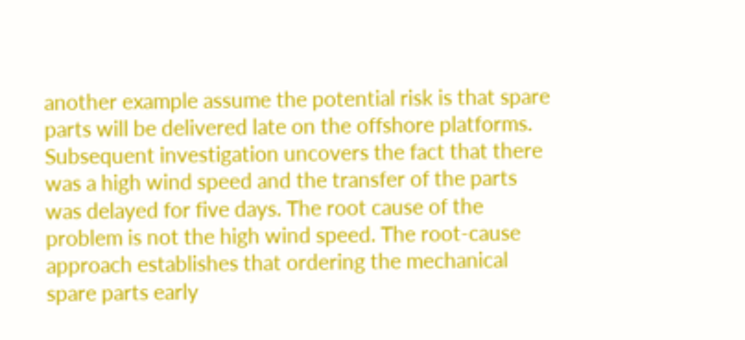another example assume the potential risk is that spare parts will be delivered late on the offshore platforms. Subsequent investigation uncovers the fact that there was a high wind speed and the transfer of the parts was delayed for five days. The root cause of the problem is not the high wind speed. The root-cause approach establishes that ordering the mechanical spare parts early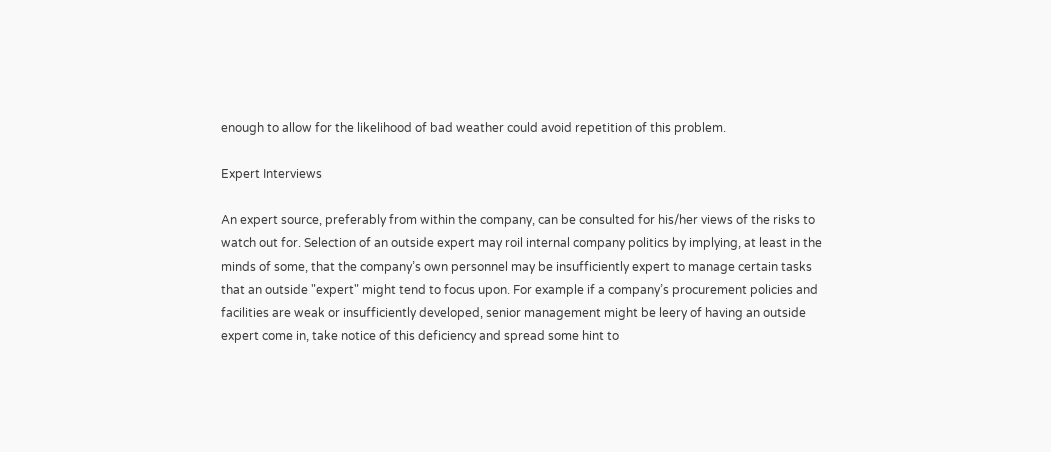enough to allow for the likelihood of bad weather could avoid repetition of this problem.

Expert Interviews

An expert source, preferably from within the company, can be consulted for his/her views of the risks to watch out for. Selection of an outside expert may roil internal company politics by implying, at least in the minds of some, that the company’s own personnel may be insufficiently expert to manage certain tasks that an outside "expert" might tend to focus upon. For example if a company’s procurement policies and facilities are weak or insufficiently developed, senior management might be leery of having an outside expert come in, take notice of this deficiency and spread some hint to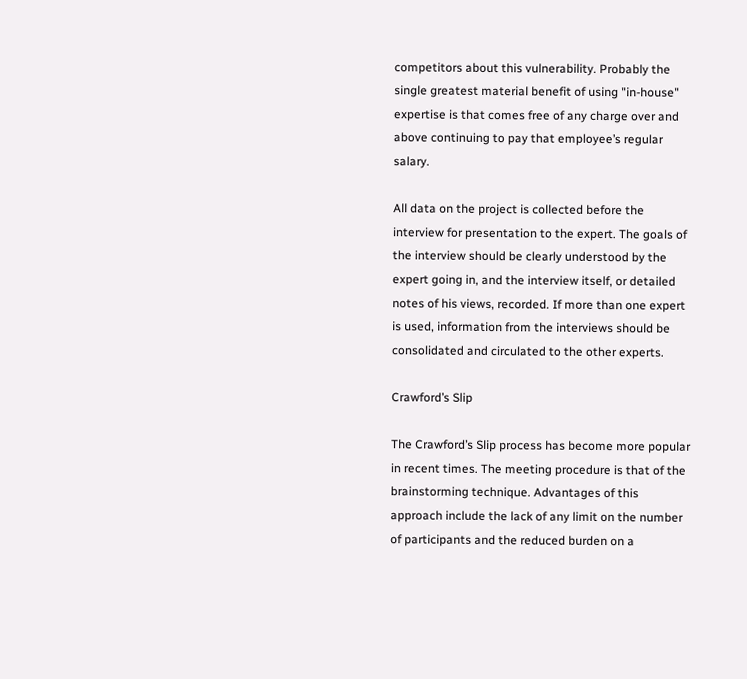competitors about this vulnerability. Probably the single greatest material benefit of using "in-house" expertise is that comes free of any charge over and above continuing to pay that employee’s regular salary.

All data on the project is collected before the interview for presentation to the expert. The goals of the interview should be clearly understood by the expert going in, and the interview itself, or detailed notes of his views, recorded. If more than one expert is used, information from the interviews should be consolidated and circulated to the other experts.

Crawford’s Slip

The Crawford’s Slip process has become more popular in recent times. The meeting procedure is that of the brainstorming technique. Advantages of this approach include the lack of any limit on the number of participants and the reduced burden on a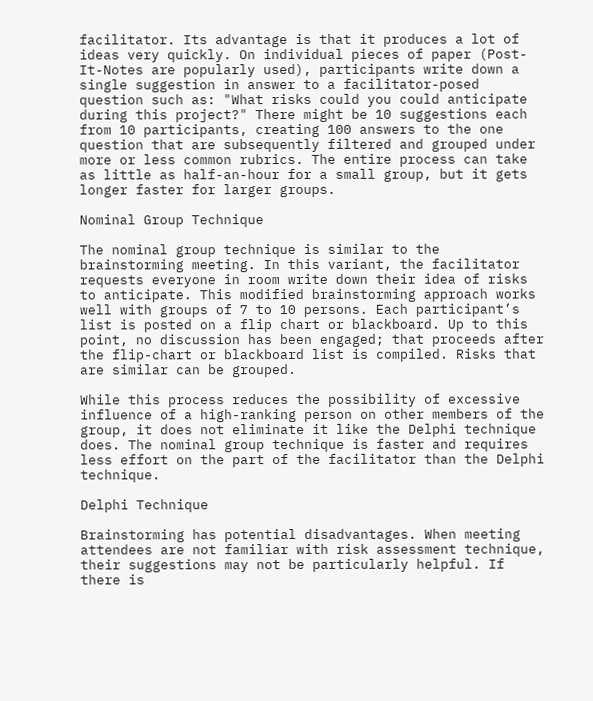facilitator. Its advantage is that it produces a lot of ideas very quickly. On individual pieces of paper (Post-It-Notes are popularly used), participants write down a single suggestion in answer to a facilitator-posed question such as: "What risks could you could anticipate during this project?" There might be 10 suggestions each from 10 participants, creating 100 answers to the one question that are subsequently filtered and grouped under more or less common rubrics. The entire process can take as little as half-an-hour for a small group, but it gets longer faster for larger groups.

Nominal Group Technique

The nominal group technique is similar to the brainstorming meeting. In this variant, the facilitator requests everyone in room write down their idea of risks to anticipate. This modified brainstorming approach works well with groups of 7 to 10 persons. Each participant’s list is posted on a flip chart or blackboard. Up to this point, no discussion has been engaged; that proceeds after the flip-chart or blackboard list is compiled. Risks that are similar can be grouped.

While this process reduces the possibility of excessive influence of a high-ranking person on other members of the group, it does not eliminate it like the Delphi technique does. The nominal group technique is faster and requires less effort on the part of the facilitator than the Delphi technique.

Delphi Technique

Brainstorming has potential disadvantages. When meeting attendees are not familiar with risk assessment technique, their suggestions may not be particularly helpful. If there is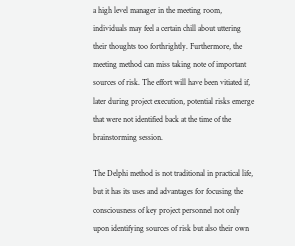a high level manager in the meeting room, individuals may feel a certain chill about uttering their thoughts too forthrightly. Furthermore, the meeting method can miss taking note of important sources of risk. The effort will have been vitiated if, later during project execution, potential risks emerge that were not identified back at the time of the brainstorming session.

The Delphi method is not traditional in practical life, but it has its uses and advantages for focusing the consciousness of key project personnel not only upon identifying sources of risk but also their own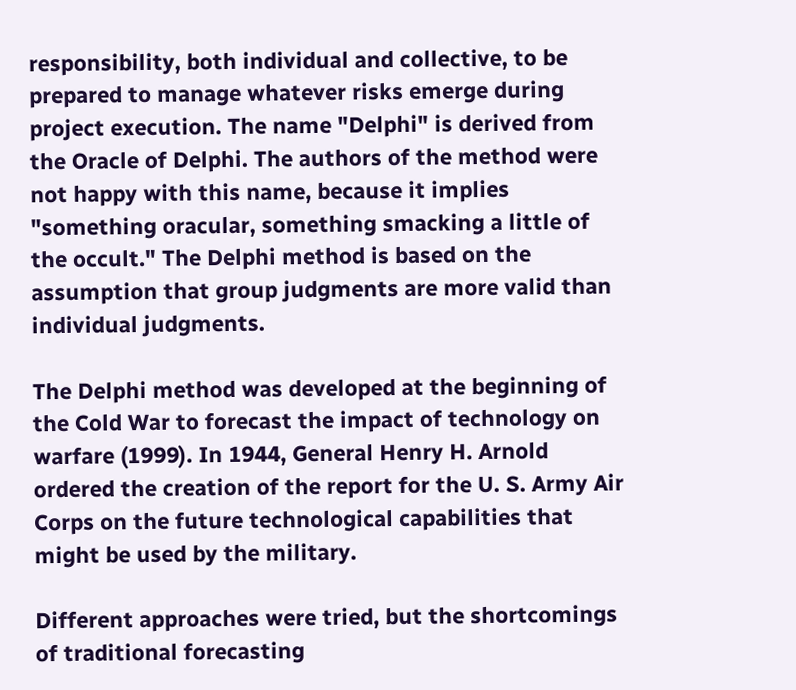responsibility, both individual and collective, to be prepared to manage whatever risks emerge during project execution. The name "Delphi" is derived from the Oracle of Delphi. The authors of the method were not happy with this name, because it implies "something oracular, something smacking a little of the occult." The Delphi method is based on the assumption that group judgments are more valid than individual judgments.

The Delphi method was developed at the beginning of the Cold War to forecast the impact of technology on warfare (1999). In 1944, General Henry H. Arnold ordered the creation of the report for the U. S. Army Air Corps on the future technological capabilities that might be used by the military.

Different approaches were tried, but the shortcomings of traditional forecasting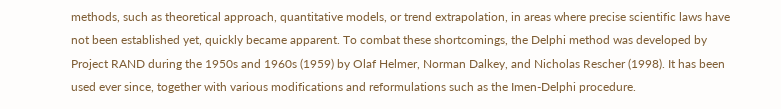methods, such as theoretical approach, quantitative models, or trend extrapolation, in areas where precise scientific laws have not been established yet, quickly became apparent. To combat these shortcomings, the Delphi method was developed by Project RAND during the 1950s and 1960s (1959) by Olaf Helmer, Norman Dalkey, and Nicholas Rescher (1998). It has been used ever since, together with various modifications and reformulations such as the Imen-Delphi procedure.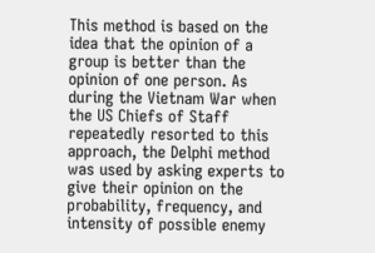This method is based on the idea that the opinion of a group is better than the opinion of one person. As during the Vietnam War when the US Chiefs of Staff repeatedly resorted to this approach, the Delphi method was used by asking experts to give their opinion on the probability, frequency, and intensity of possible enemy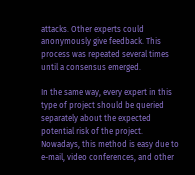attacks. Other experts could anonymously give feedback. This process was repeated several times until a consensus emerged.

In the same way, every expert in this type of project should be queried separately about the expected potential risk of the project. Nowadays, this method is easy due to e-mail, video conferences, and other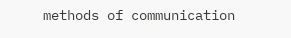methods of communication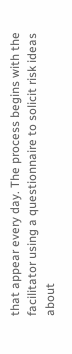that appear every day. The process begins with the facilitator using a questionnaire to solicit risk ideas about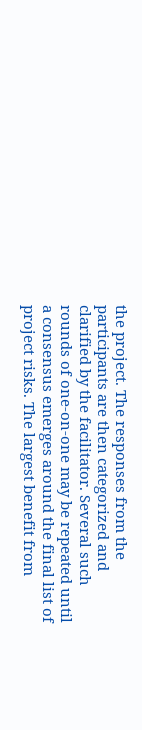the project. The responses from the participants are then categorized and clarified by the facilitator. Several such rounds of one-on-one may be repeated until a consensus emerges around the final list of project risks. The largest benefit from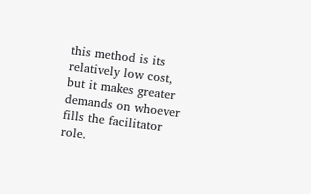this method is its relatively low cost, but it makes greater demands on whoever fills the facilitator role.